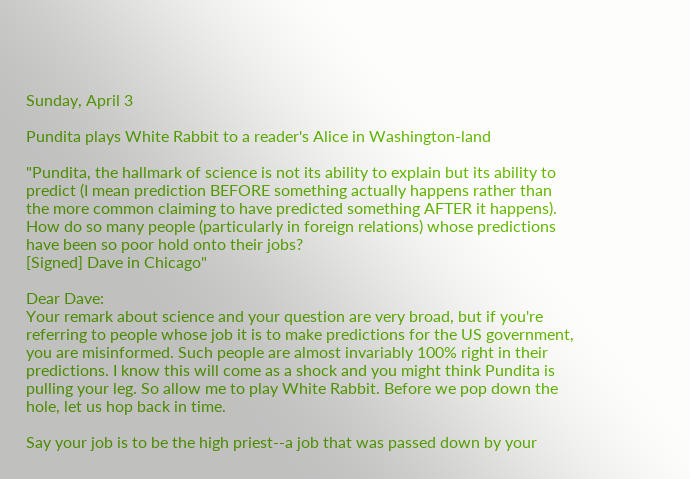Sunday, April 3

Pundita plays White Rabbit to a reader's Alice in Washington-land

"Pundita, the hallmark of science is not its ability to explain but its ability to predict (I mean prediction BEFORE something actually happens rather than the more common claiming to have predicted something AFTER it happens). How do so many people (particularly in foreign relations) whose predictions have been so poor hold onto their jobs?
[Signed] Dave in Chicago"

Dear Dave:
Your remark about science and your question are very broad, but if you're referring to people whose job it is to make predictions for the US government, you are misinformed. Such people are almost invariably 100% right in their predictions. I know this will come as a shock and you might think Pundita is pulling your leg. So allow me to play White Rabbit. Before we pop down the hole, let us hop back in time.

Say your job is to be the high priest--a job that was passed down by your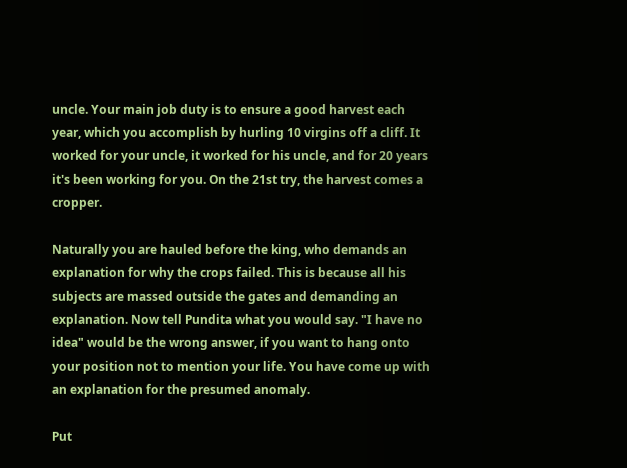uncle. Your main job duty is to ensure a good harvest each year, which you accomplish by hurling 10 virgins off a cliff. It worked for your uncle, it worked for his uncle, and for 20 years it's been working for you. On the 21st try, the harvest comes a cropper.

Naturally you are hauled before the king, who demands an explanation for why the crops failed. This is because all his subjects are massed outside the gates and demanding an explanation. Now tell Pundita what you would say. "I have no idea" would be the wrong answer, if you want to hang onto your position not to mention your life. You have come up with an explanation for the presumed anomaly.

Put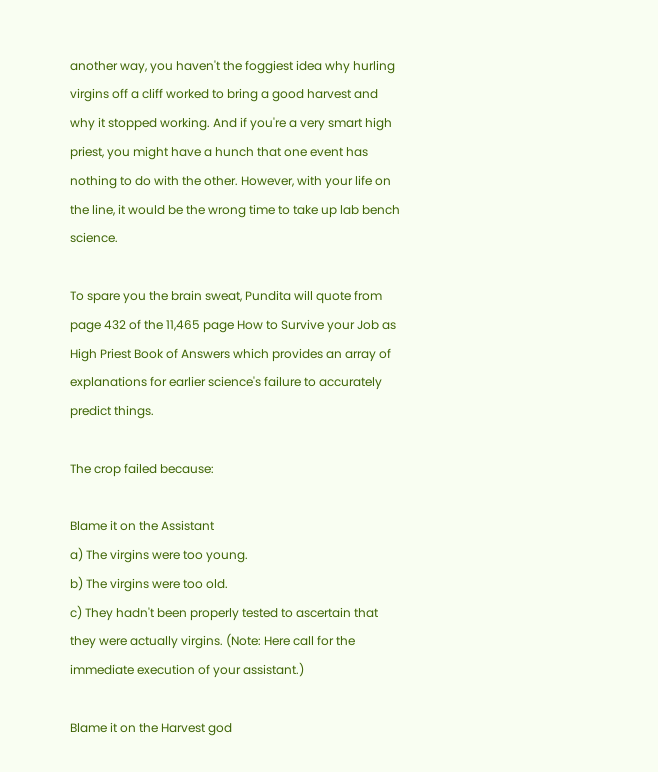another way, you haven't the foggiest idea why hurling virgins off a cliff worked to bring a good harvest and why it stopped working. And if you're a very smart high priest, you might have a hunch that one event has nothing to do with the other. However, with your life on the line, it would be the wrong time to take up lab bench science.

To spare you the brain sweat, Pundita will quote from page 432 of the 11,465 page How to Survive your Job as High Priest Book of Answers which provides an array of explanations for earlier science's failure to accurately predict things.

The crop failed because:

Blame it on the Assistant
a) The virgins were too young.
b) The virgins were too old.
c) They hadn't been properly tested to ascertain that they were actually virgins. (Note: Here call for the immediate execution of your assistant.)

Blame it on the Harvest god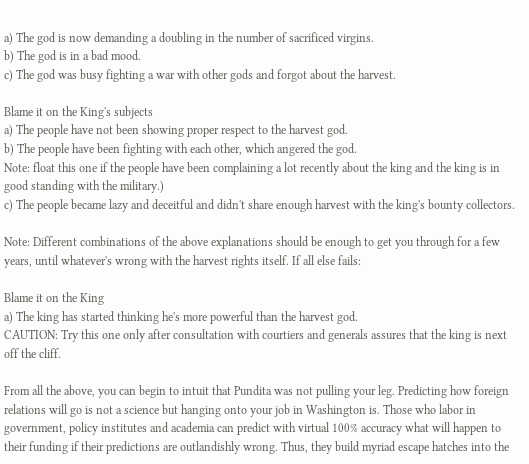a) The god is now demanding a doubling in the number of sacrificed virgins.
b) The god is in a bad mood.
c) The god was busy fighting a war with other gods and forgot about the harvest.

Blame it on the King's subjects
a) The people have not been showing proper respect to the harvest god.
b) The people have been fighting with each other, which angered the god.
Note: float this one if the people have been complaining a lot recently about the king and the king is in good standing with the military.)
c) The people became lazy and deceitful and didn't share enough harvest with the king's bounty collectors.

Note: Different combinations of the above explanations should be enough to get you through for a few years, until whatever's wrong with the harvest rights itself. If all else fails:

Blame it on the King
a) The king has started thinking he's more powerful than the harvest god.
CAUTION: Try this one only after consultation with courtiers and generals assures that the king is next off the cliff.

From all the above, you can begin to intuit that Pundita was not pulling your leg. Predicting how foreign relations will go is not a science but hanging onto your job in Washington is. Those who labor in government, policy institutes and academia can predict with virtual 100% accuracy what will happen to their funding if their predictions are outlandishly wrong. Thus, they build myriad escape hatches into the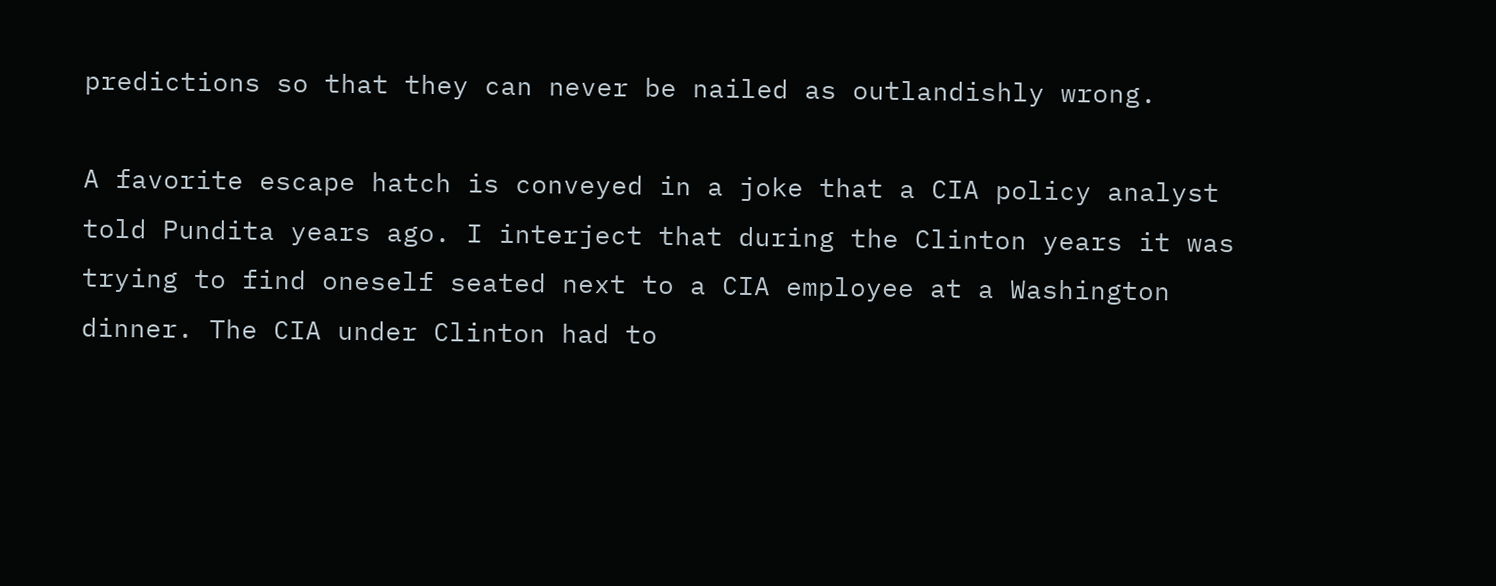predictions so that they can never be nailed as outlandishly wrong.

A favorite escape hatch is conveyed in a joke that a CIA policy analyst told Pundita years ago. I interject that during the Clinton years it was trying to find oneself seated next to a CIA employee at a Washington dinner. The CIA under Clinton had to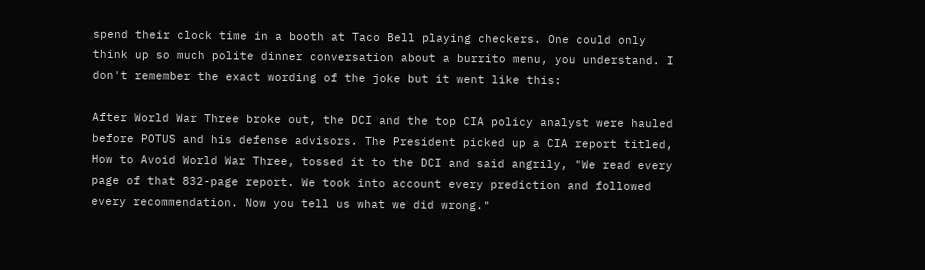spend their clock time in a booth at Taco Bell playing checkers. One could only think up so much polite dinner conversation about a burrito menu, you understand. I don't remember the exact wording of the joke but it went like this:

After World War Three broke out, the DCI and the top CIA policy analyst were hauled before POTUS and his defense advisors. The President picked up a CIA report titled, How to Avoid World War Three, tossed it to the DCI and said angrily, "We read every page of that 832-page report. We took into account every prediction and followed every recommendation. Now you tell us what we did wrong."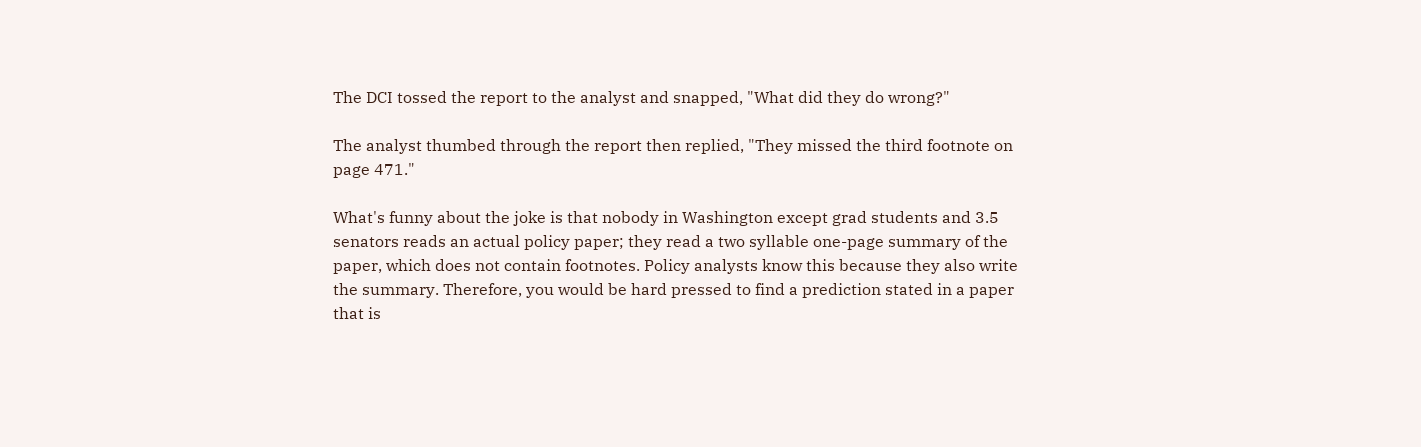The DCI tossed the report to the analyst and snapped, "What did they do wrong?"

The analyst thumbed through the report then replied, "They missed the third footnote on page 471."

What's funny about the joke is that nobody in Washington except grad students and 3.5 senators reads an actual policy paper; they read a two syllable one-page summary of the paper, which does not contain footnotes. Policy analysts know this because they also write the summary. Therefore, you would be hard pressed to find a prediction stated in a paper that is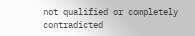not qualified or completely contradicted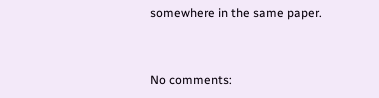somewhere in the same paper.


No comments: